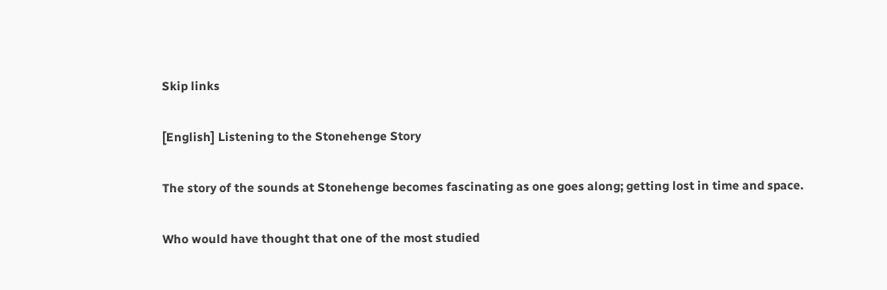Skip links

[English] Listening to the Stonehenge Story

The story of the sounds at Stonehenge becomes fascinating as one goes along; getting lost in time and space.

Who would have thought that one of the most studied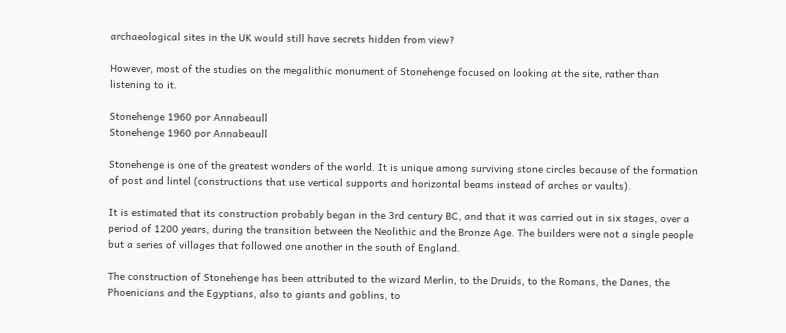archaeological sites in the UK would still have secrets hidden from view?

However, most of the studies on the megalithic monument of Stonehenge focused on looking at the site, rather than listening to it.

Stonehenge 1960 por Annabeaull
Stonehenge 1960 por Annabeaull

Stonehenge is one of the greatest wonders of the world. It is unique among surviving stone circles because of the formation of post and lintel (constructions that use vertical supports and horizontal beams instead of arches or vaults).

It is estimated that its construction probably began in the 3rd century BC, and that it was carried out in six stages, over a period of 1200 years, during the transition between the Neolithic and the Bronze Age. The builders were not a single people but a series of villages that followed one another in the south of England.

The construction of Stonehenge has been attributed to the wizard Merlin, to the Druids, to the Romans, the Danes, the Phoenicians and the Egyptians, also to giants and goblins, to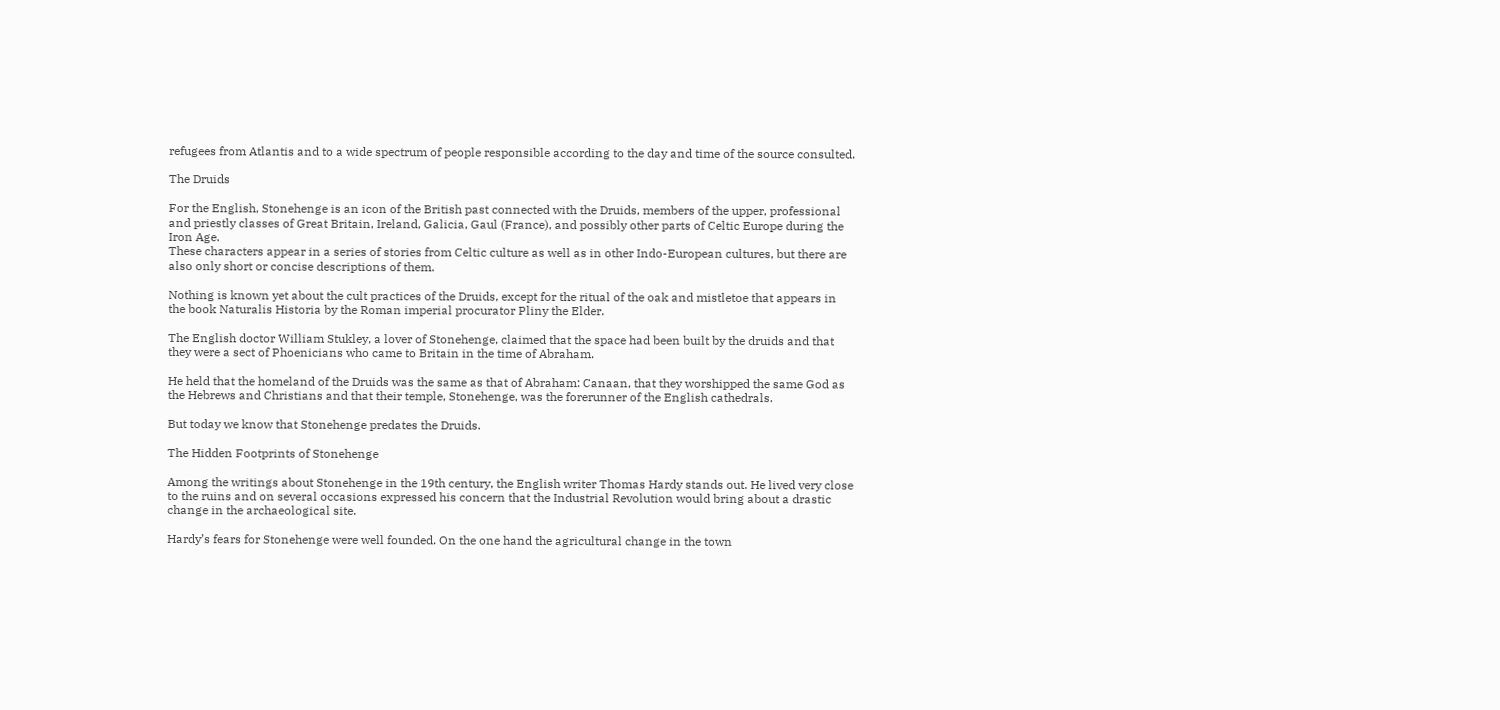refugees from Atlantis and to a wide spectrum of people responsible according to the day and time of the source consulted.

The Druids

For the English, Stonehenge is an icon of the British past connected with the Druids, members of the upper, professional and priestly classes of Great Britain, Ireland, Galicia, Gaul (France), and possibly other parts of Celtic Europe during the Iron Age.
These characters appear in a series of stories from Celtic culture as well as in other Indo-European cultures, but there are also only short or concise descriptions of them.

Nothing is known yet about the cult practices of the Druids, except for the ritual of the oak and mistletoe that appears in the book Naturalis Historia by the Roman imperial procurator Pliny the Elder.

The English doctor William Stukley, a lover of Stonehenge, claimed that the space had been built by the druids and that they were a sect of Phoenicians who came to Britain in the time of Abraham.

He held that the homeland of the Druids was the same as that of Abraham: Canaan, that they worshipped the same God as the Hebrews and Christians and that their temple, Stonehenge, was the forerunner of the English cathedrals.

But today we know that Stonehenge predates the Druids.

The Hidden Footprints of Stonehenge

Among the writings about Stonehenge in the 19th century, the English writer Thomas Hardy stands out. He lived very close to the ruins and on several occasions expressed his concern that the Industrial Revolution would bring about a drastic change in the archaeological site.

Hardy’s fears for Stonehenge were well founded. On the one hand the agricultural change in the town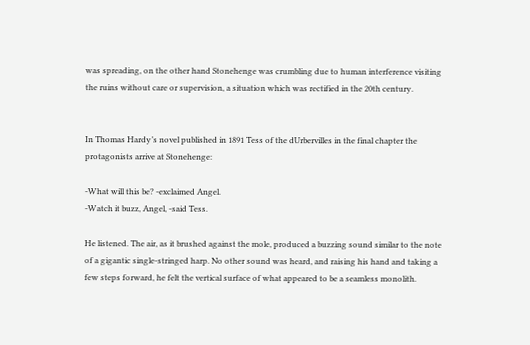was spreading, on the other hand Stonehenge was crumbling due to human interference visiting the ruins without care or supervision, a situation which was rectified in the 20th century.


In Thomas Hardy’s novel published in 1891 Tess of the dUrbervilles in the final chapter the protagonists arrive at Stonehenge:

-What will this be? -exclaimed Angel.
-Watch it buzz, Angel, -said Tess.

He listened. The air, as it brushed against the mole, produced a buzzing sound similar to the note of a gigantic single-stringed harp. No other sound was heard, and raising his hand and taking a few steps forward, he felt the vertical surface of what appeared to be a seamless monolith.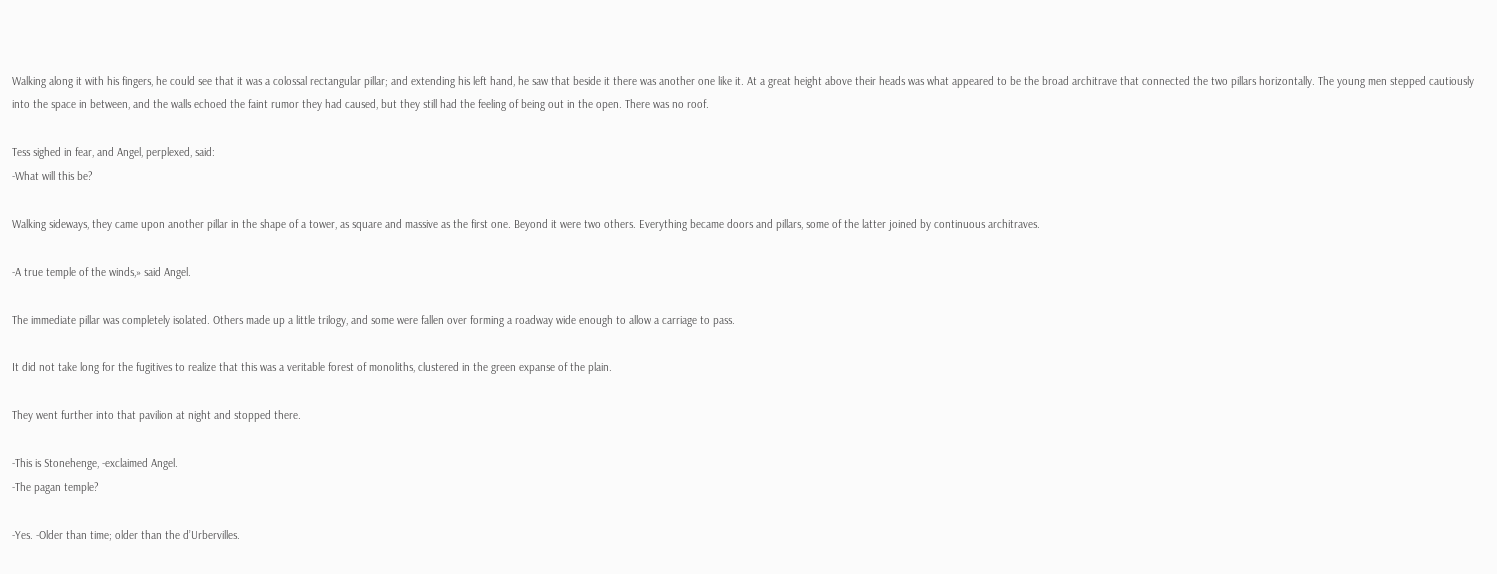Walking along it with his fingers, he could see that it was a colossal rectangular pillar; and extending his left hand, he saw that beside it there was another one like it. At a great height above their heads was what appeared to be the broad architrave that connected the two pillars horizontally. The young men stepped cautiously into the space in between, and the walls echoed the faint rumor they had caused, but they still had the feeling of being out in the open. There was no roof.

Tess sighed in fear, and Angel, perplexed, said:
-What will this be?

Walking sideways, they came upon another pillar in the shape of a tower, as square and massive as the first one. Beyond it were two others. Everything became doors and pillars, some of the latter joined by continuous architraves.

-A true temple of the winds,» said Angel.

The immediate pillar was completely isolated. Others made up a little trilogy, and some were fallen over forming a roadway wide enough to allow a carriage to pass.

It did not take long for the fugitives to realize that this was a veritable forest of monoliths, clustered in the green expanse of the plain.

They went further into that pavilion at night and stopped there.

-This is Stonehenge, -exclaimed Angel.
-The pagan temple?

-Yes. -Older than time; older than the d’Urbervilles.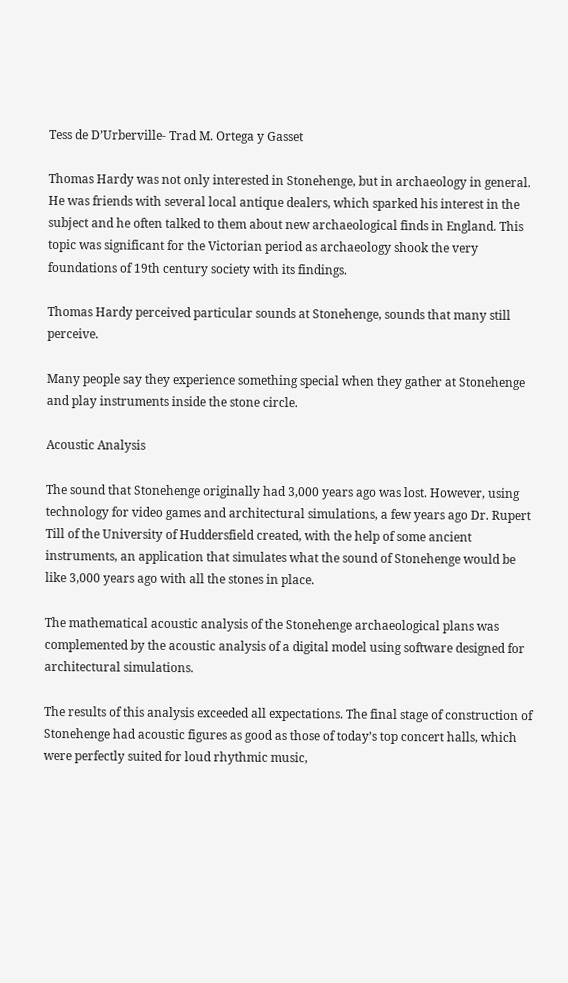Tess de D’Urberville- Trad M. Ortega y Gasset

Thomas Hardy was not only interested in Stonehenge, but in archaeology in general. He was friends with several local antique dealers, which sparked his interest in the subject and he often talked to them about new archaeological finds in England. This topic was significant for the Victorian period as archaeology shook the very foundations of 19th century society with its findings.

Thomas Hardy perceived particular sounds at Stonehenge, sounds that many still perceive.

Many people say they experience something special when they gather at Stonehenge and play instruments inside the stone circle.

Acoustic Analysis

The sound that Stonehenge originally had 3,000 years ago was lost. However, using technology for video games and architectural simulations, a few years ago Dr. Rupert Till of the University of Huddersfield created, with the help of some ancient instruments, an application that simulates what the sound of Stonehenge would be like 3,000 years ago with all the stones in place.

The mathematical acoustic analysis of the Stonehenge archaeological plans was complemented by the acoustic analysis of a digital model using software designed for architectural simulations.

The results of this analysis exceeded all expectations. The final stage of construction of Stonehenge had acoustic figures as good as those of today’s top concert halls, which were perfectly suited for loud rhythmic music,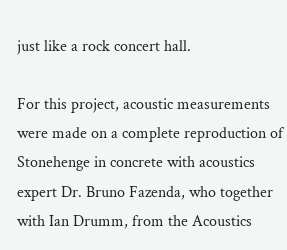just like a rock concert hall.

For this project, acoustic measurements were made on a complete reproduction of Stonehenge in concrete with acoustics expert Dr. Bruno Fazenda, who together with Ian Drumm, from the Acoustics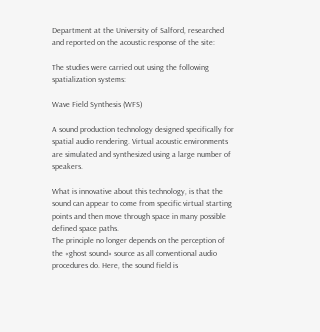Department at the University of Salford, researched and reported on the acoustic response of the site:

The studies were carried out using the following spatialization systems:

Wave Field Synthesis (WFS)

A sound production technology designed specifically for spatial audio rendering. Virtual acoustic environments are simulated and synthesized using a large number of speakers.

What is innovative about this technology, is that the sound can appear to come from specific virtual starting points and then move through space in many possible defined space paths.
The principle no longer depends on the perception of the «ghost sound» source as all conventional audio procedures do. Here, the sound field is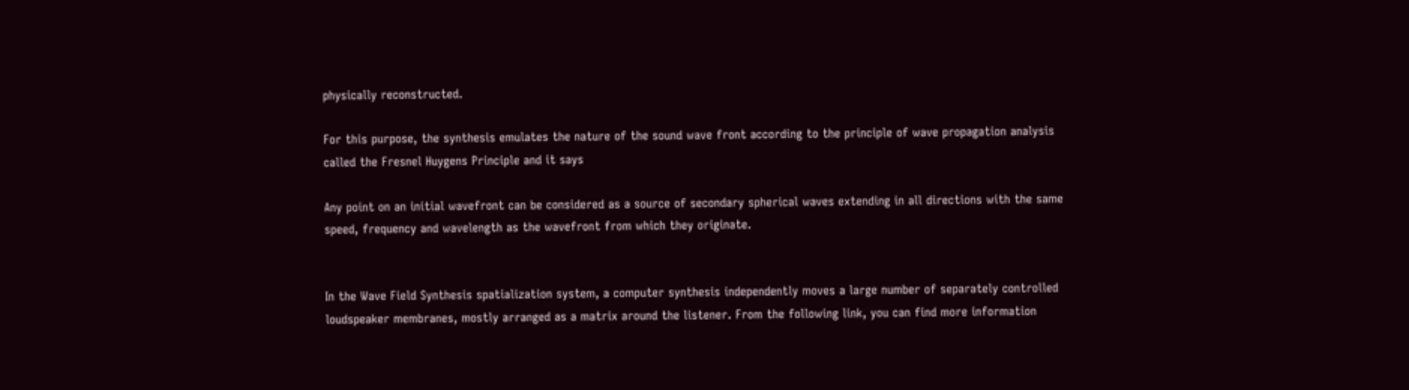physically reconstructed.

For this purpose, the synthesis emulates the nature of the sound wave front according to the principle of wave propagation analysis called the Fresnel Huygens Principle and it says

Any point on an initial wavefront can be considered as a source of secondary spherical waves extending in all directions with the same speed, frequency and wavelength as the wavefront from which they originate.


In the Wave Field Synthesis spatialization system, a computer synthesis independently moves a large number of separately controlled loudspeaker membranes, mostly arranged as a matrix around the listener. From the following link, you can find more information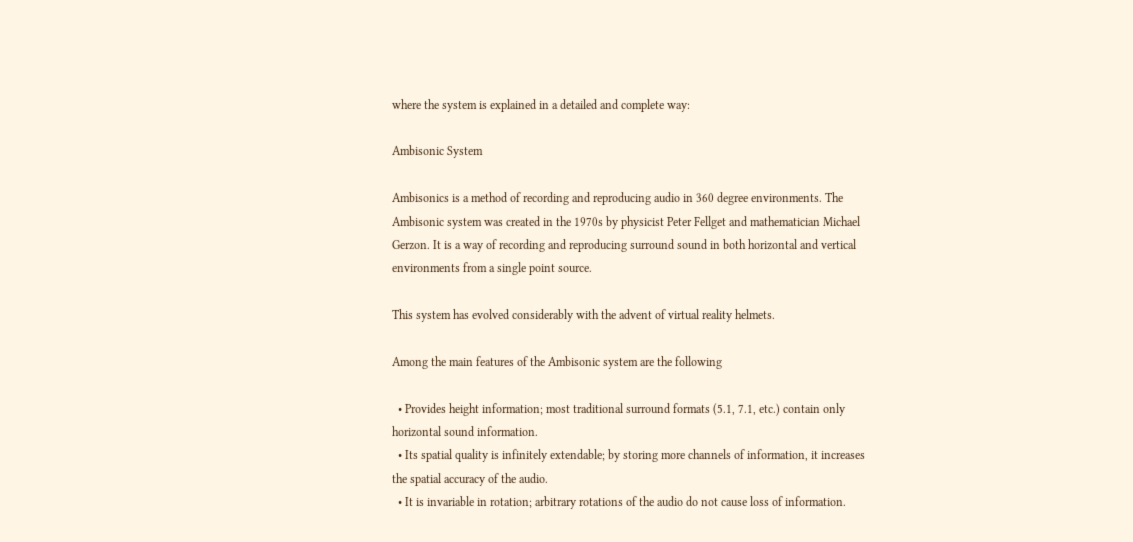where the system is explained in a detailed and complete way:

Ambisonic System

Ambisonics is a method of recording and reproducing audio in 360 degree environments. The Ambisonic system was created in the 1970s by physicist Peter Fellget and mathematician Michael Gerzon. It is a way of recording and reproducing surround sound in both horizontal and vertical environments from a single point source.

This system has evolved considerably with the advent of virtual reality helmets.

Among the main features of the Ambisonic system are the following

  • Provides height information; most traditional surround formats (5.1, 7.1, etc.) contain only horizontal sound information.
  • Its spatial quality is infinitely extendable; by storing more channels of information, it increases the spatial accuracy of the audio.
  • It is invariable in rotation; arbitrary rotations of the audio do not cause loss of information.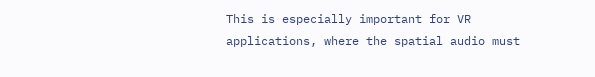This is especially important for VR applications, where the spatial audio must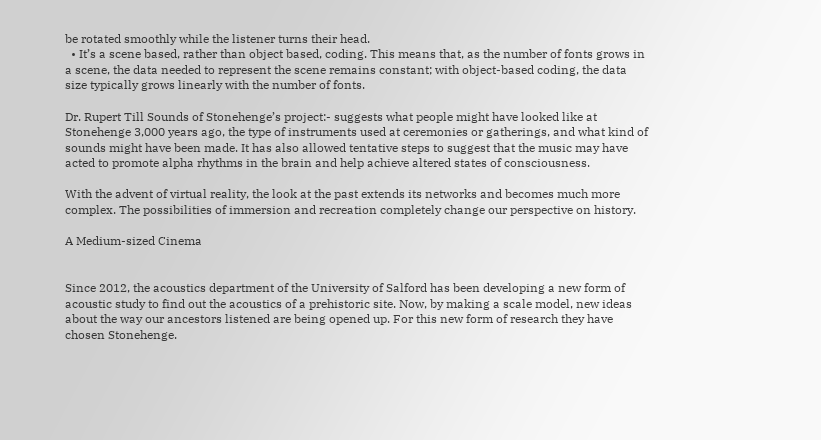be rotated smoothly while the listener turns their head.
  • It’s a scene based, rather than object based, coding. This means that, as the number of fonts grows in a scene, the data needed to represent the scene remains constant; with object-based coding, the data size typically grows linearly with the number of fonts.

Dr. Rupert Till Sounds of Stonehenge’s project:- suggests what people might have looked like at Stonehenge 3,000 years ago, the type of instruments used at ceremonies or gatherings, and what kind of sounds might have been made. It has also allowed tentative steps to suggest that the music may have acted to promote alpha rhythms in the brain and help achieve altered states of consciousness.

With the advent of virtual reality, the look at the past extends its networks and becomes much more complex. The possibilities of immersion and recreation completely change our perspective on history.

A Medium-sized Cinema


Since 2012, the acoustics department of the University of Salford has been developing a new form of acoustic study to find out the acoustics of a prehistoric site. Now, by making a scale model, new ideas about the way our ancestors listened are being opened up. For this new form of research they have chosen Stonehenge.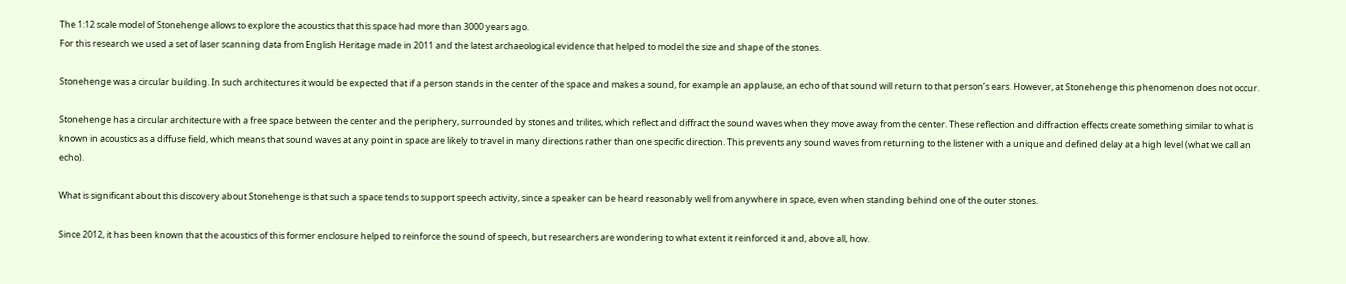The 1:12 scale model of Stonehenge allows to explore the acoustics that this space had more than 3000 years ago.
For this research we used a set of laser scanning data from English Heritage made in 2011 and the latest archaeological evidence that helped to model the size and shape of the stones.

Stonehenge was a circular building. In such architectures it would be expected that if a person stands in the center of the space and makes a sound, for example an applause, an echo of that sound will return to that person’s ears. However, at Stonehenge this phenomenon does not occur.

Stonehenge has a circular architecture with a free space between the center and the periphery, surrounded by stones and trilites, which reflect and diffract the sound waves when they move away from the center. These reflection and diffraction effects create something similar to what is known in acoustics as a diffuse field, which means that sound waves at any point in space are likely to travel in many directions rather than one specific direction. This prevents any sound waves from returning to the listener with a unique and defined delay at a high level (what we call an echo).

What is significant about this discovery about Stonehenge is that such a space tends to support speech activity, since a speaker can be heard reasonably well from anywhere in space, even when standing behind one of the outer stones.

Since 2012, it has been known that the acoustics of this former enclosure helped to reinforce the sound of speech, but researchers are wondering to what extent it reinforced it and, above all, how.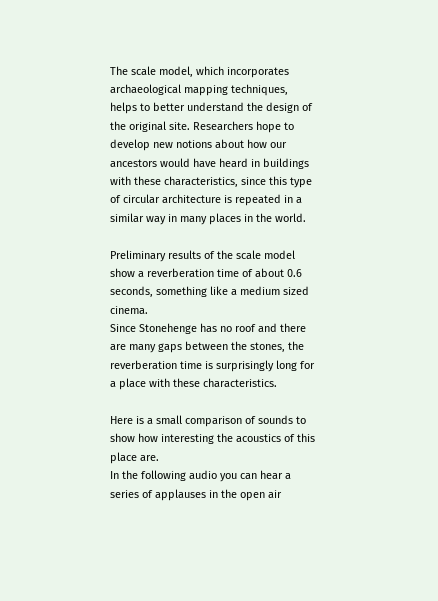The scale model, which incorporates archaeological mapping techniques, helps to better understand the design of the original site. Researchers hope to develop new notions about how our ancestors would have heard in buildings with these characteristics, since this type of circular architecture is repeated in a similar way in many places in the world.

Preliminary results of the scale model show a reverberation time of about 0.6 seconds, something like a medium sized cinema.
Since Stonehenge has no roof and there are many gaps between the stones, the reverberation time is surprisingly long for a place with these characteristics.

Here is a small comparison of sounds to show how interesting the acoustics of this place are.
In the following audio you can hear a series of applauses in the open air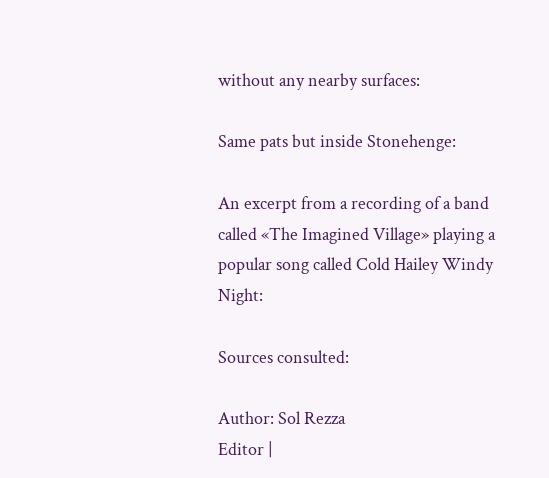without any nearby surfaces:

Same pats but inside Stonehenge:

An excerpt from a recording of a band called «The Imagined Village» playing a popular song called Cold Hailey Windy Night:

Sources consulted:

Author: Sol Rezza
Editor |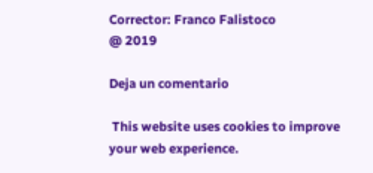Corrector: Franco Falistoco
@ 2019

Deja un comentario

 This website uses cookies to improve your web experience.